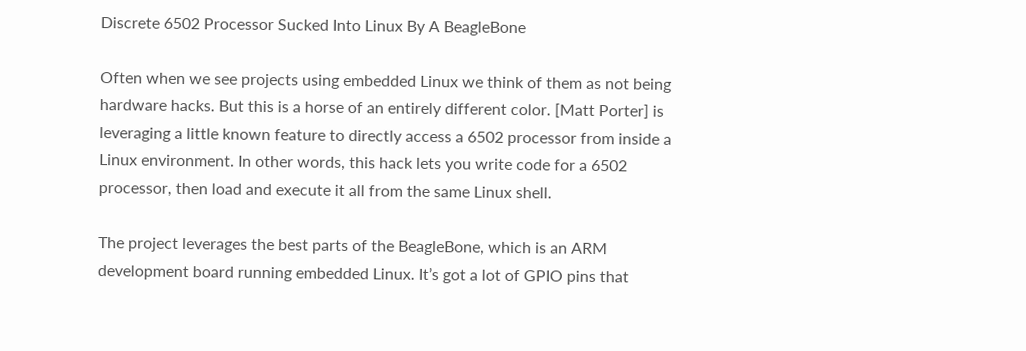Discrete 6502 Processor Sucked Into Linux By A BeagleBone

Often when we see projects using embedded Linux we think of them as not being hardware hacks. But this is a horse of an entirely different color. [Matt Porter] is leveraging a little known feature to directly access a 6502 processor from inside a Linux environment. In other words, this hack lets you write code for a 6502 processor, then load and execute it all from the same Linux shell.

The project leverages the best parts of the BeagleBone, which is an ARM development board running embedded Linux. It’s got a lot of GPIO pins that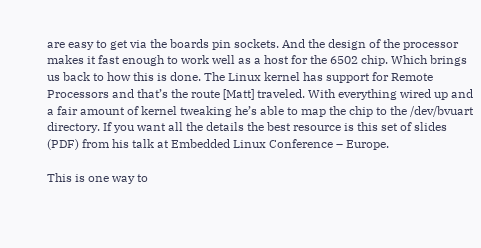are easy to get via the boards pin sockets. And the design of the processor makes it fast enough to work well as a host for the 6502 chip. Which brings us back to how this is done. The Linux kernel has support for Remote Processors and that’s the route [Matt] traveled. With everything wired up and a fair amount of kernel tweaking he’s able to map the chip to the /dev/bvuart directory. If you want all the details the best resource is this set of slides (PDF) from his talk at Embedded Linux Conference – Europe.

This is one way to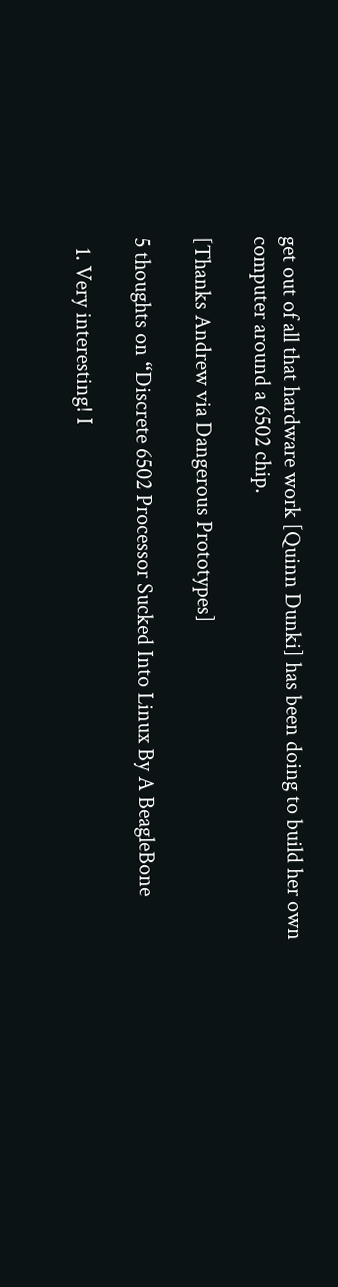get out of all that hardware work [Quinn Dunki] has been doing to build her own computer around a 6502 chip.

[Thanks Andrew via Dangerous Prototypes]

5 thoughts on “Discrete 6502 Processor Sucked Into Linux By A BeagleBone

  1. Very interesting! I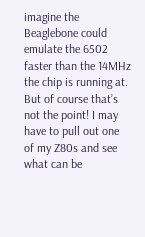imagine the Beaglebone could emulate the 6502 faster than the 14MHz the chip is running at. But of course that’s not the point! I may have to pull out one of my Z80s and see what can be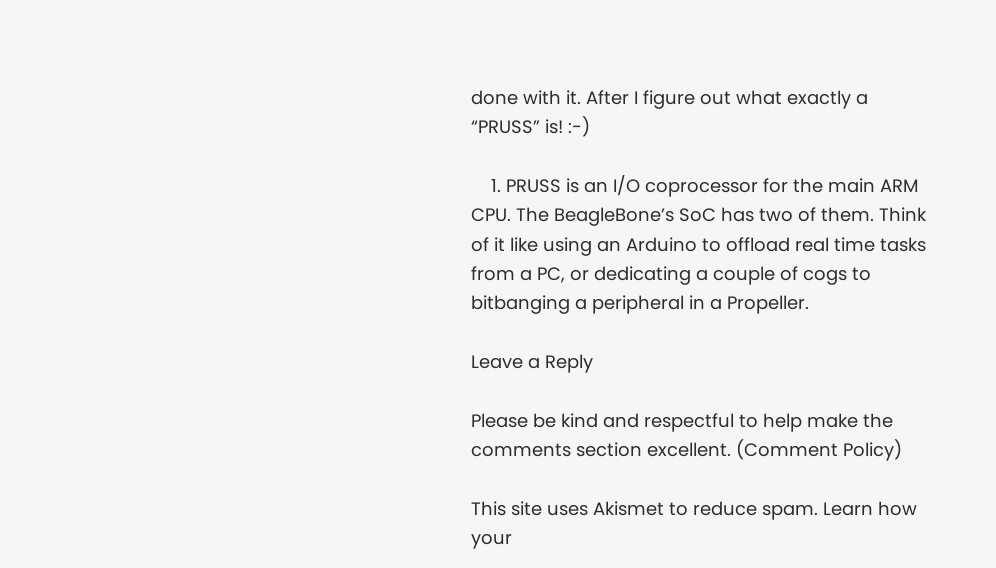done with it. After I figure out what exactly a “PRUSS” is! :-)

    1. PRUSS is an I/O coprocessor for the main ARM CPU. The BeagleBone’s SoC has two of them. Think of it like using an Arduino to offload real time tasks from a PC, or dedicating a couple of cogs to bitbanging a peripheral in a Propeller.

Leave a Reply

Please be kind and respectful to help make the comments section excellent. (Comment Policy)

This site uses Akismet to reduce spam. Learn how your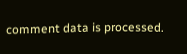comment data is processed.